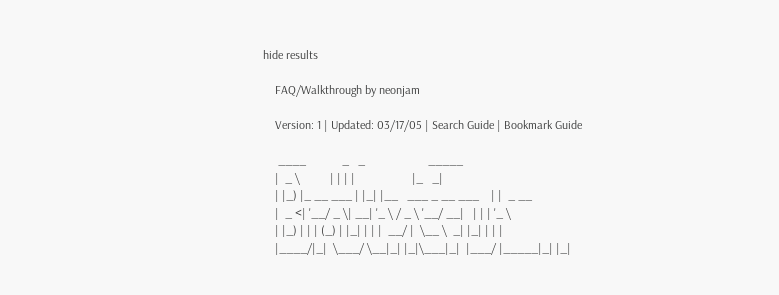hide results

    FAQ/Walkthrough by neonjam

    Version: 1 | Updated: 03/17/05 | Search Guide | Bookmark Guide

     ____            _   _                     _____
    |  _ \          | | | |                   |_   _|
    | |_) |_ __ ___ | |_| |__   ___ _ __ ___    | |  _ __
    |  _ <| '__/ _ \| __| '_ \ / _ \ '__/ __|   | | | '_ \
    | |_) | | | (_) | |_| | | |  __/ |  \__ \  _| |_| | | |
    |____/|_|  \___/ \__|_| |_|\___|_|  |___/ |_____|_| |_|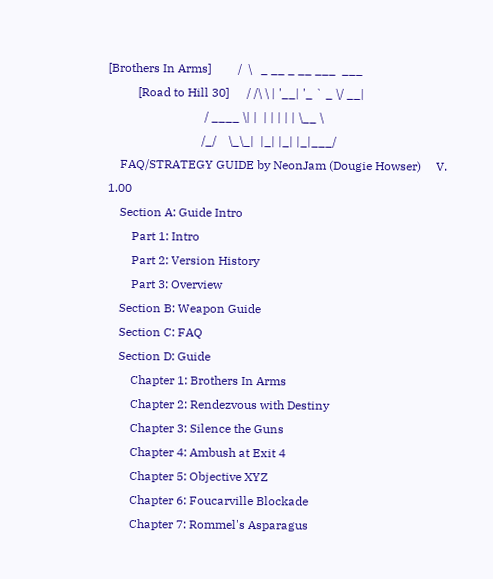[Brothers In Arms]         /  \   _ __ _ __ ___  ___
          [Road to Hill 30]      / /\ \ | '__| '_ ` _ \/ __|
                                / ____ \| |  | | | | | \__ \
                               /_/    \_\_|  |_| |_| |_|___/
    FAQ/STRATEGY GUIDE by NeonJam (Dougie Howser)     V. 1.00
    Section A: Guide Intro
        Part 1: Intro
        Part 2: Version History
        Part 3: Overview
    Section B: Weapon Guide
    Section C: FAQ
    Section D: Guide
        Chapter 1: Brothers In Arms
        Chapter 2: Rendezvous with Destiny
        Chapter 3: Silence the Guns
        Chapter 4: Ambush at Exit 4
        Chapter 5: Objective XYZ
        Chapter 6: Foucarville Blockade
        Chapter 7: Rommel's Asparagus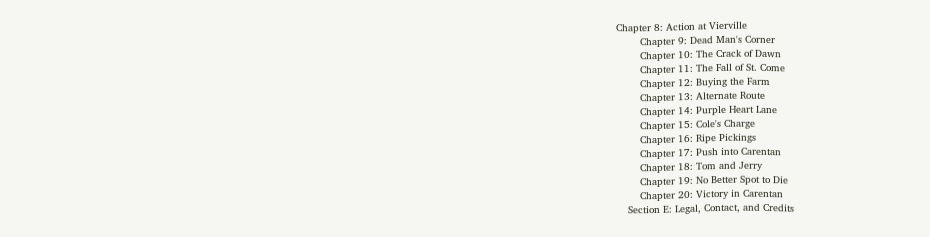Chapter 8: Action at Vierville
        Chapter 9: Dead Man's Corner
        Chapter 10: The Crack of Dawn
        Chapter 11: The Fall of St. Come
        Chapter 12: Buying the Farm
        Chapter 13: Alternate Route
        Chapter 14: Purple Heart Lane
        Chapter 15: Cole's Charge
        Chapter 16: Ripe Pickings
        Chapter 17: Push into Carentan
        Chapter 18: Tom and Jerry
        Chapter 19: No Better Spot to Die
        Chapter 20: Victory in Carentan
    Section E: Legal, Contact, and Credits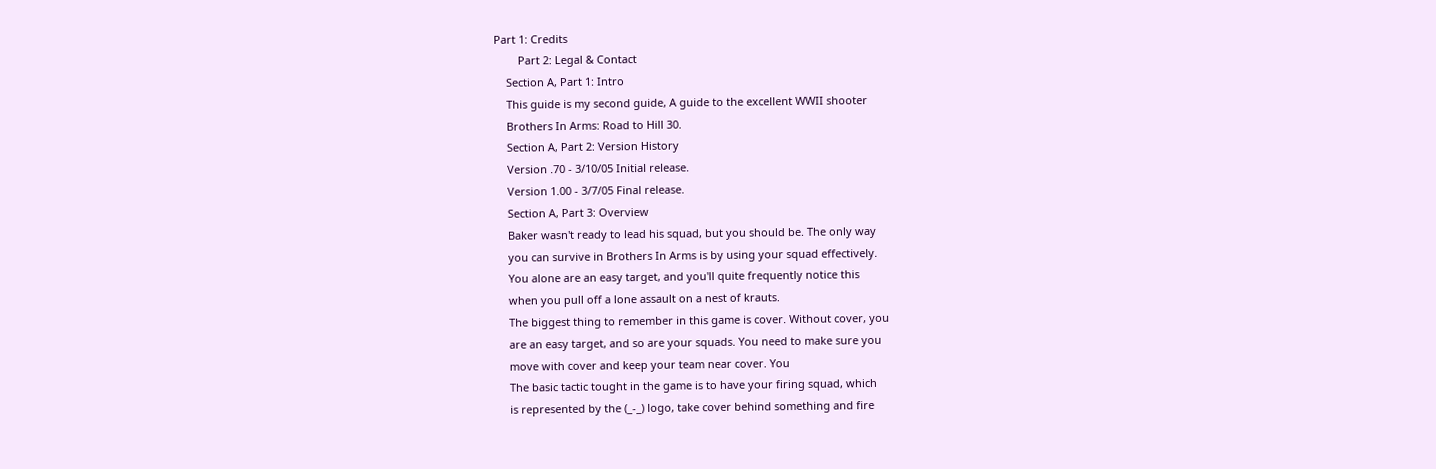Part 1: Credits
        Part 2: Legal & Contact
    Section A, Part 1: Intro
    This guide is my second guide, A guide to the excellent WWII shooter
    Brothers In Arms: Road to Hill 30.
    Section A, Part 2: Version History
    Version .70 - 3/10/05 Initial release.
    Version 1.00 - 3/7/05 Final release.
    Section A, Part 3: Overview
    Baker wasn't ready to lead his squad, but you should be. The only way
    you can survive in Brothers In Arms is by using your squad effectively.
    You alone are an easy target, and you'll quite frequently notice this
    when you pull off a lone assault on a nest of krauts.
    The biggest thing to remember in this game is cover. Without cover, you
    are an easy target, and so are your squads. You need to make sure you
    move with cover and keep your team near cover. You
    The basic tactic tought in the game is to have your firing squad, which
    is represented by the (_-_) logo, take cover behind something and fire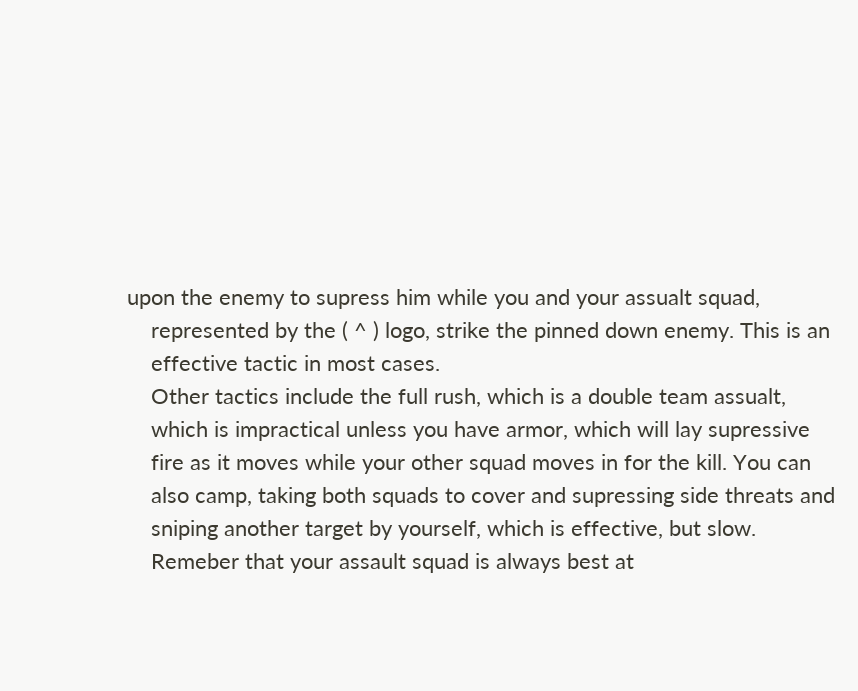upon the enemy to supress him while you and your assualt squad,
    represented by the ( ^ ) logo, strike the pinned down enemy. This is an
    effective tactic in most cases.
    Other tactics include the full rush, which is a double team assualt,
    which is impractical unless you have armor, which will lay supressive
    fire as it moves while your other squad moves in for the kill. You can
    also camp, taking both squads to cover and supressing side threats and
    sniping another target by yourself, which is effective, but slow.
    Remeber that your assault squad is always best at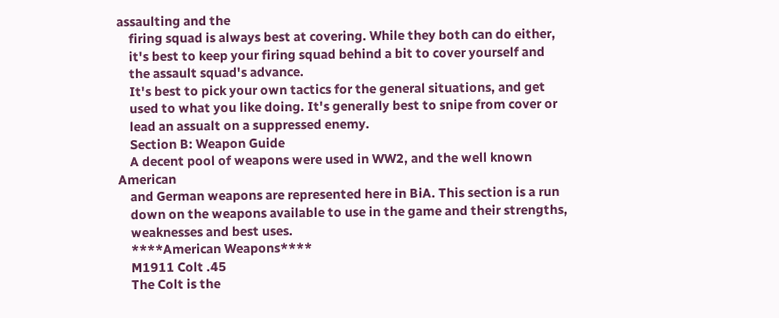assaulting and the
    firing squad is always best at covering. While they both can do either,
    it's best to keep your firing squad behind a bit to cover yourself and
    the assault squad's advance.
    It's best to pick your own tactics for the general situations, and get
    used to what you like doing. It's generally best to snipe from cover or
    lead an assualt on a suppressed enemy.
    Section B: Weapon Guide
    A decent pool of weapons were used in WW2, and the well known American
    and German weapons are represented here in BiA. This section is a run
    down on the weapons available to use in the game and their strengths,
    weaknesses and best uses.
    ****American Weapons****
    M1911 Colt .45
    The Colt is the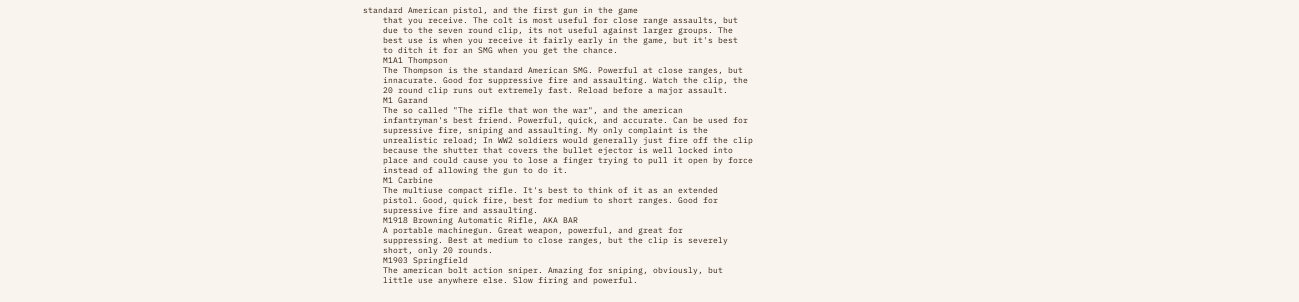standard American pistol, and the first gun in the game
    that you receive. The colt is most useful for close range assaults, but
    due to the seven round clip, its not useful against larger groups. The
    best use is when you receive it fairly early in the game, but it's best
    to ditch it for an SMG when you get the chance.
    M1A1 Thompson
    The Thompson is the standard American SMG. Powerful at close ranges, but
    innacurate. Good for suppressive fire and assaulting. Watch the clip, the
    20 round clip runs out extremely fast. Reload before a major assault.
    M1 Garand
    The so called "The rifle that won the war", and the american
    infantryman's best friend. Powerful, quick, and accurate. Can be used for
    supressive fire, sniping and assaulting. My only complaint is the
    unrealistic reload; In WW2 soldiers would generally just fire off the clip
    because the shutter that covers the bullet ejector is well locked into
    place and could cause you to lose a finger trying to pull it open by force
    instead of allowing the gun to do it.
    M1 Carbine
    The multiuse compact rifle. It's best to think of it as an extended
    pistol. Good, quick fire, best for medium to short ranges. Good for
    supressive fire and assaulting.
    M1918 Browning Automatic Rifle, AKA BAR
    A portable machinegun. Great weapon, powerful, and great for
    suppressing. Best at medium to close ranges, but the clip is severely
    short, only 20 rounds.
    M1903 Springfield
    The american bolt action sniper. Amazing for sniping, obviously, but
    little use anywhere else. Slow firing and powerful.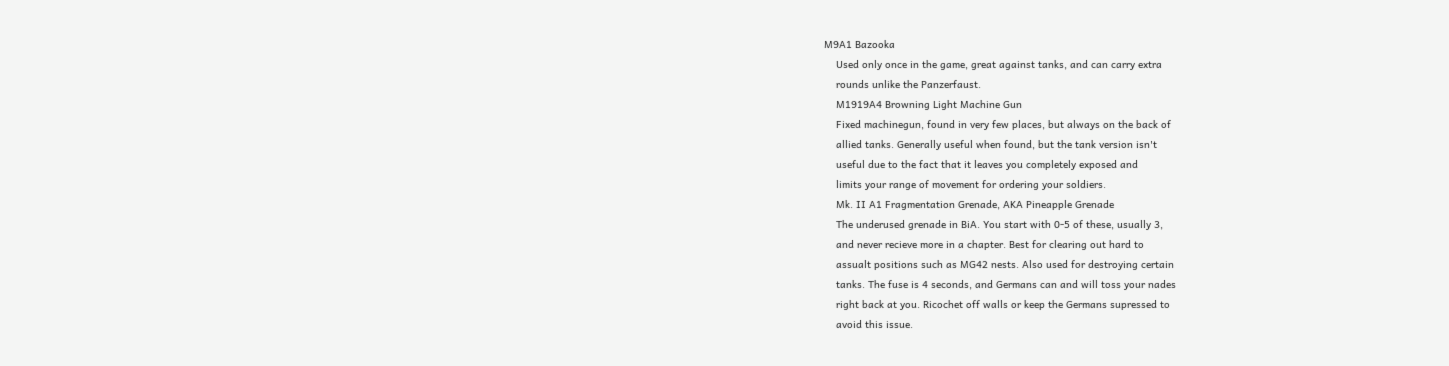M9A1 Bazooka
    Used only once in the game, great against tanks, and can carry extra
    rounds unlike the Panzerfaust.
    M1919A4 Browning Light Machine Gun
    Fixed machinegun, found in very few places, but always on the back of
    allied tanks. Generally useful when found, but the tank version isn't
    useful due to the fact that it leaves you completely exposed and
    limits your range of movement for ordering your soldiers.
    Mk. II A1 Fragmentation Grenade, AKA Pineapple Grenade
    The underused grenade in BiA. You start with 0-5 of these, usually 3,
    and never recieve more in a chapter. Best for clearing out hard to
    assualt positions such as MG42 nests. Also used for destroying certain
    tanks. The fuse is 4 seconds, and Germans can and will toss your nades
    right back at you. Ricochet off walls or keep the Germans supressed to
    avoid this issue.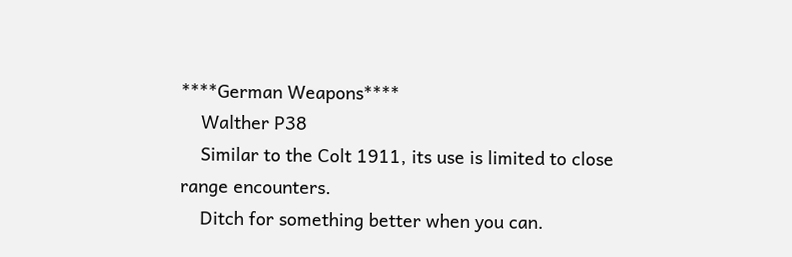****German Weapons****
    Walther P38
    Similar to the Colt 1911, its use is limited to close range encounters.
    Ditch for something better when you can.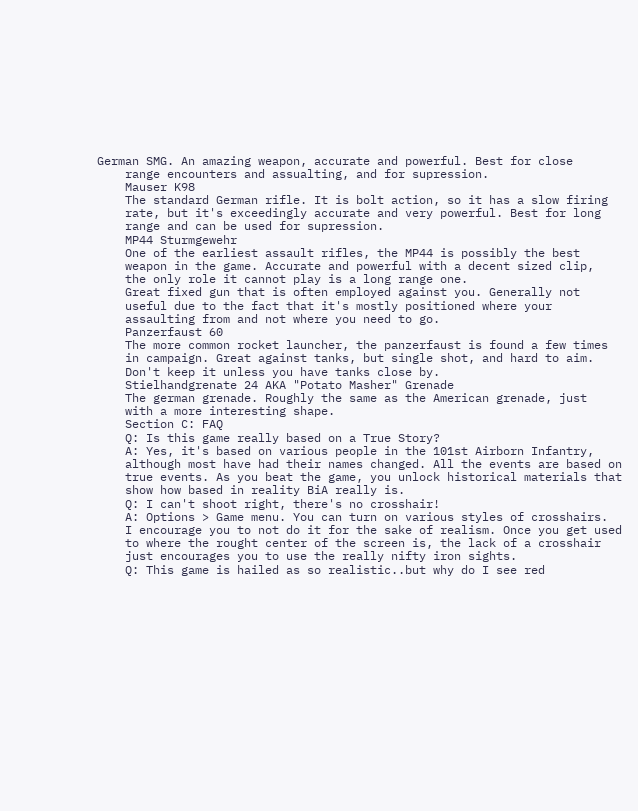German SMG. An amazing weapon, accurate and powerful. Best for close
    range encounters and assualting, and for supression.
    Mauser K98
    The standard German rifle. It is bolt action, so it has a slow firing
    rate, but it's exceedingly accurate and very powerful. Best for long
    range and can be used for supression.
    MP44 Sturmgewehr
    One of the earliest assault rifles, the MP44 is possibly the best
    weapon in the game. Accurate and powerful with a decent sized clip,
    the only role it cannot play is a long range one.
    Great fixed gun that is often employed against you. Generally not
    useful due to the fact that it's mostly positioned where your
    assaulting from and not where you need to go.
    Panzerfaust 60
    The more common rocket launcher, the panzerfaust is found a few times
    in campaign. Great against tanks, but single shot, and hard to aim.
    Don't keep it unless you have tanks close by.
    Stielhandgrenate 24 AKA "Potato Masher" Grenade
    The german grenade. Roughly the same as the American grenade, just
    with a more interesting shape.
    Section C: FAQ
    Q: Is this game really based on a True Story?
    A: Yes, it's based on various people in the 101st Airborn Infantry,
    although most have had their names changed. All the events are based on
    true events. As you beat the game, you unlock historical materials that
    show how based in reality BiA really is.
    Q: I can't shoot right, there's no crosshair!
    A: Options > Game menu. You can turn on various styles of crosshairs.
    I encourage you to not do it for the sake of realism. Once you get used
    to where the rought center of the screen is, the lack of a crosshair
    just encourages you to use the really nifty iron sights.
    Q: This game is hailed as so realistic..but why do I see red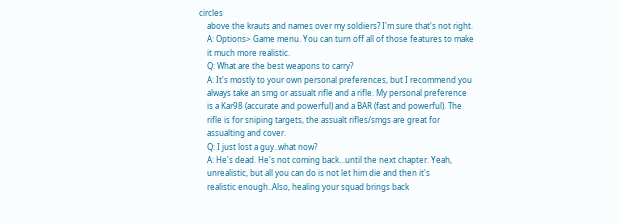circles
    above the krauts and names over my soldiers? I'm sure that's not right.
    A: Options> Game menu. You can turn off all of those features to make
    it much more realistic.
    Q: What are the best weapons to carry?
    A: It's mostly to your own personal preferences, but I recommend you
    always take an smg or assualt rifle and a rifle. My personal preference
    is a Kar98 (accurate and powerful) and a BAR (fast and powerful). The
    rifle is for sniping targets, the assualt rifles/smgs are great for
    assualting and cover.
    Q: I just lost a guy..what now?
    A: He's dead. He's not coming back...until the next chapter. Yeah,
    unrealistic, but all you can do is not let him die and then it's
    realistic enough..Also, healing your squad brings back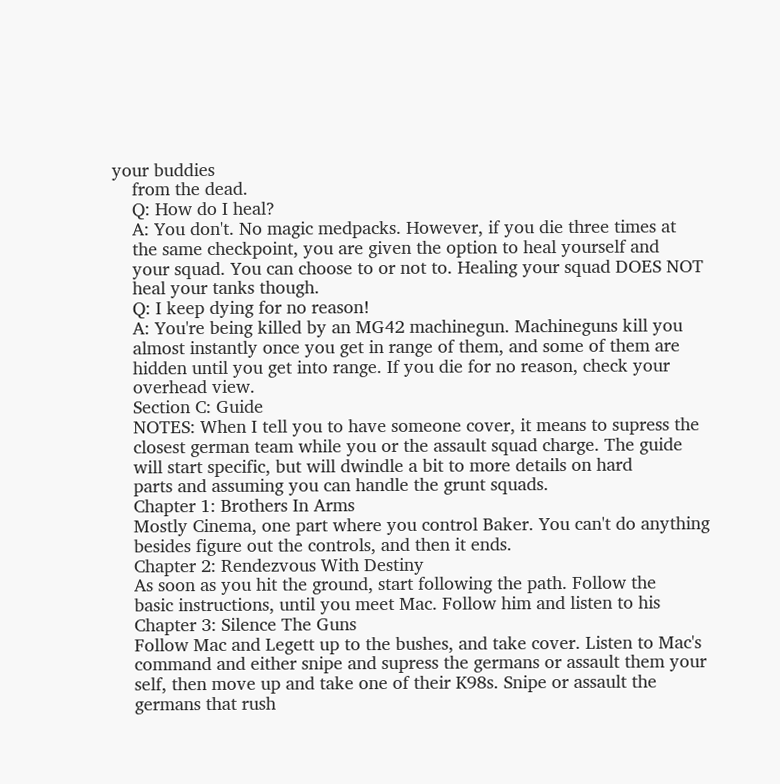your buddies
    from the dead.
    Q: How do I heal?
    A: You don't. No magic medpacks. However, if you die three times at
    the same checkpoint, you are given the option to heal yourself and
    your squad. You can choose to or not to. Healing your squad DOES NOT
    heal your tanks though.
    Q: I keep dying for no reason!
    A: You're being killed by an MG42 machinegun. Machineguns kill you
    almost instantly once you get in range of them, and some of them are
    hidden until you get into range. If you die for no reason, check your
    overhead view.
    Section C: Guide
    NOTES: When I tell you to have someone cover, it means to supress the
    closest german team while you or the assault squad charge. The guide
    will start specific, but will dwindle a bit to more details on hard
    parts and assuming you can handle the grunt squads.
    Chapter 1: Brothers In Arms
    Mostly Cinema, one part where you control Baker. You can't do anything
    besides figure out the controls, and then it ends.
    Chapter 2: Rendezvous With Destiny
    As soon as you hit the ground, start following the path. Follow the
    basic instructions, until you meet Mac. Follow him and listen to his
    Chapter 3: Silence The Guns
    Follow Mac and Legett up to the bushes, and take cover. Listen to Mac's
    command and either snipe and supress the germans or assault them your
    self, then move up and take one of their K98s. Snipe or assault the
    germans that rush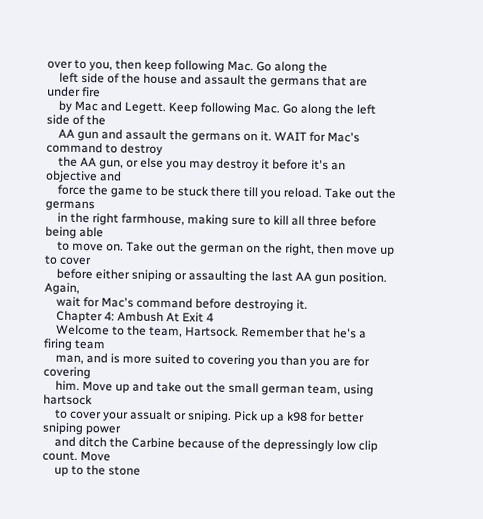over to you, then keep following Mac. Go along the
    left side of the house and assault the germans that are under fire
    by Mac and Legett. Keep following Mac. Go along the left side of the
    AA gun and assault the germans on it. WAIT for Mac's command to destroy
    the AA gun, or else you may destroy it before it's an objective and
    force the game to be stuck there till you reload. Take out the germans
    in the right farmhouse, making sure to kill all three before being able
    to move on. Take out the german on the right, then move up to cover
    before either sniping or assaulting the last AA gun position. Again,
    wait for Mac's command before destroying it.
    Chapter 4: Ambush At Exit 4
    Welcome to the team, Hartsock. Remember that he's a firing team
    man, and is more suited to covering you than you are for covering
    him. Move up and take out the small german team, using hartsock
    to cover your assualt or sniping. Pick up a k98 for better sniping power
    and ditch the Carbine because of the depressingly low clip count. Move
    up to the stone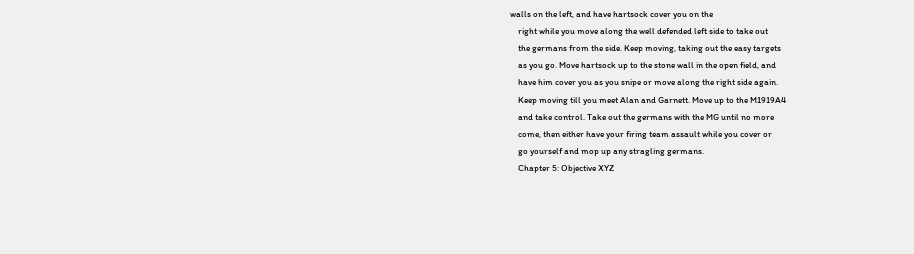walls on the left, and have hartsock cover you on the
    right while you move along the well defended left side to take out
    the germans from the side. Keep moving, taking out the easy targets
    as you go. Move hartsock up to the stone wall in the open field, and
    have him cover you as you snipe or move along the right side again.
    Keep moving till you meet Alan and Garnett. Move up to the M1919A4
    and take control. Take out the germans with the MG until no more
    come, then either have your firing team assault while you cover or
    go yourself and mop up any stragling germans.
    Chapter 5: Objective XYZ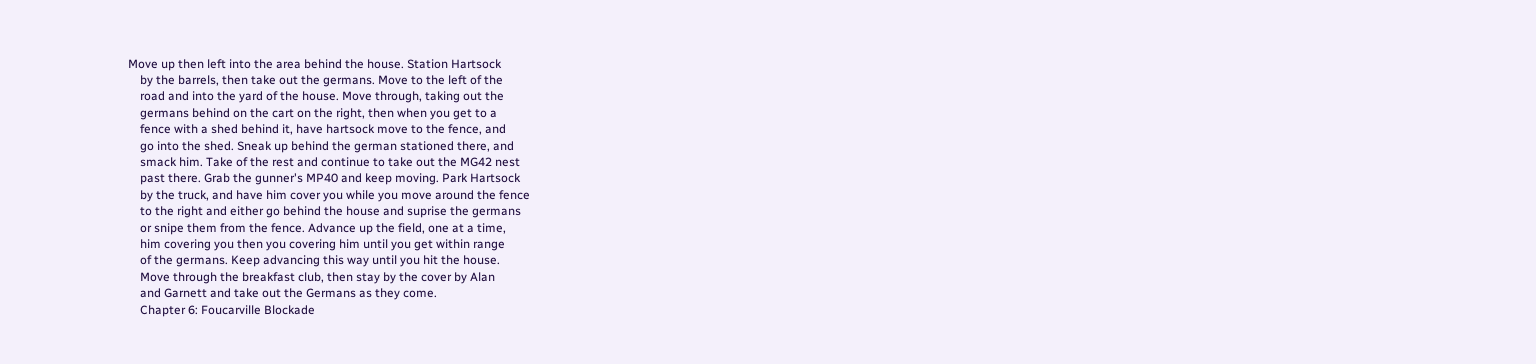Move up then left into the area behind the house. Station Hartsock
    by the barrels, then take out the germans. Move to the left of the
    road and into the yard of the house. Move through, taking out the
    germans behind on the cart on the right, then when you get to a
    fence with a shed behind it, have hartsock move to the fence, and
    go into the shed. Sneak up behind the german stationed there, and
    smack him. Take of the rest and continue to take out the MG42 nest
    past there. Grab the gunner's MP40 and keep moving. Park Hartsock
    by the truck, and have him cover you while you move around the fence
    to the right and either go behind the house and suprise the germans
    or snipe them from the fence. Advance up the field, one at a time,
    him covering you then you covering him until you get within range
    of the germans. Keep advancing this way until you hit the house.
    Move through the breakfast club, then stay by the cover by Alan
    and Garnett and take out the Germans as they come.
    Chapter 6: Foucarville Blockade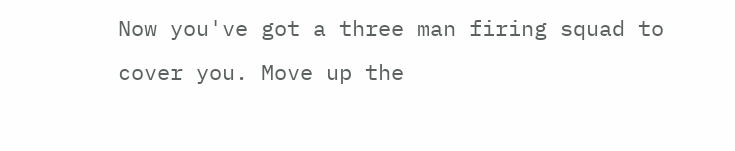Now you've got a three man firing squad to cover you. Move up the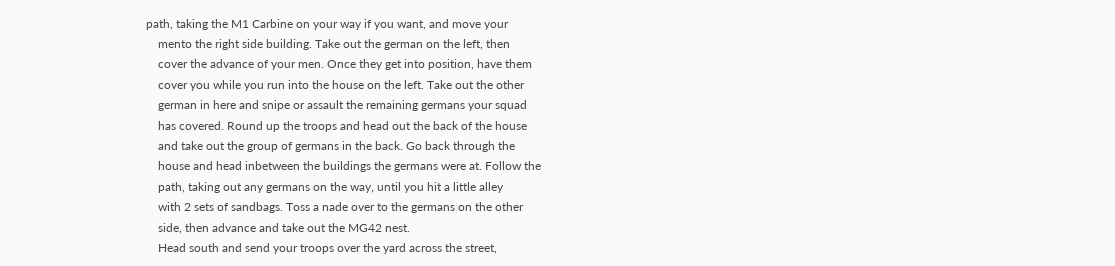path, taking the M1 Carbine on your way if you want, and move your
    mento the right side building. Take out the german on the left, then
    cover the advance of your men. Once they get into position, have them
    cover you while you run into the house on the left. Take out the other
    german in here and snipe or assault the remaining germans your squad
    has covered. Round up the troops and head out the back of the house
    and take out the group of germans in the back. Go back through the
    house and head inbetween the buildings the germans were at. Follow the
    path, taking out any germans on the way, until you hit a little alley
    with 2 sets of sandbags. Toss a nade over to the germans on the other
    side, then advance and take out the MG42 nest.
    Head south and send your troops over the yard across the street,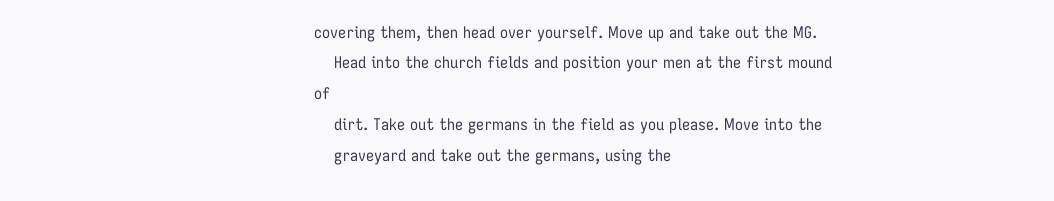covering them, then head over yourself. Move up and take out the MG.
    Head into the church fields and position your men at the first mound of
    dirt. Take out the germans in the field as you please. Move into the
    graveyard and take out the germans, using the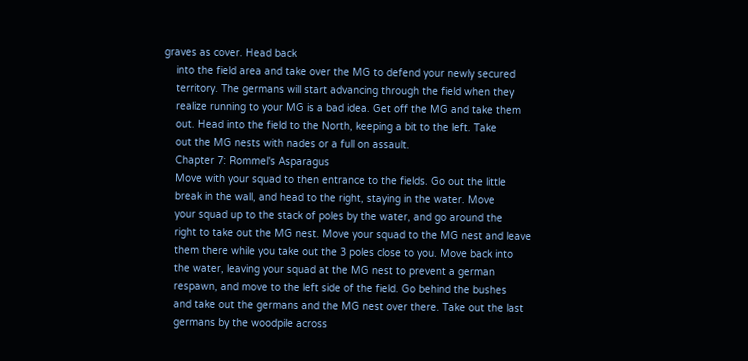graves as cover. Head back
    into the field area and take over the MG to defend your newly secured
    territory. The germans will start advancing through the field when they
    realize running to your MG is a bad idea. Get off the MG and take them
    out. Head into the field to the North, keeping a bit to the left. Take
    out the MG nests with nades or a full on assault.
    Chapter 7: Rommel's Asparagus
    Move with your squad to then entrance to the fields. Go out the little
    break in the wall, and head to the right, staying in the water. Move
    your squad up to the stack of poles by the water, and go around the
    right to take out the MG nest. Move your squad to the MG nest and leave
    them there while you take out the 3 poles close to you. Move back into
    the water, leaving your squad at the MG nest to prevent a german
    respawn, and move to the left side of the field. Go behind the bushes
    and take out the germans and the MG nest over there. Take out the last
    germans by the woodpile across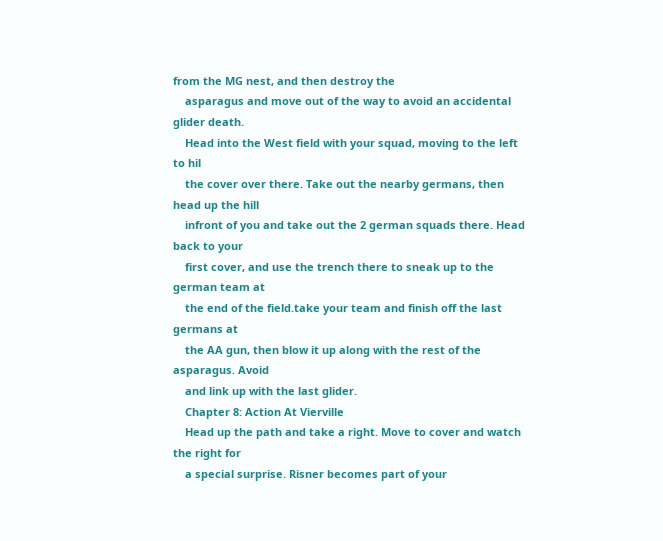from the MG nest, and then destroy the
    asparagus and move out of the way to avoid an accidental glider death.
    Head into the West field with your squad, moving to the left to hil
    the cover over there. Take out the nearby germans, then head up the hill
    infront of you and take out the 2 german squads there. Head back to your
    first cover, and use the trench there to sneak up to the german team at
    the end of the field.take your team and finish off the last germans at
    the AA gun, then blow it up along with the rest of the asparagus. Avoid
    and link up with the last glider.
    Chapter 8: Action At Vierville
    Head up the path and take a right. Move to cover and watch the right for
    a special surprise. Risner becomes part of your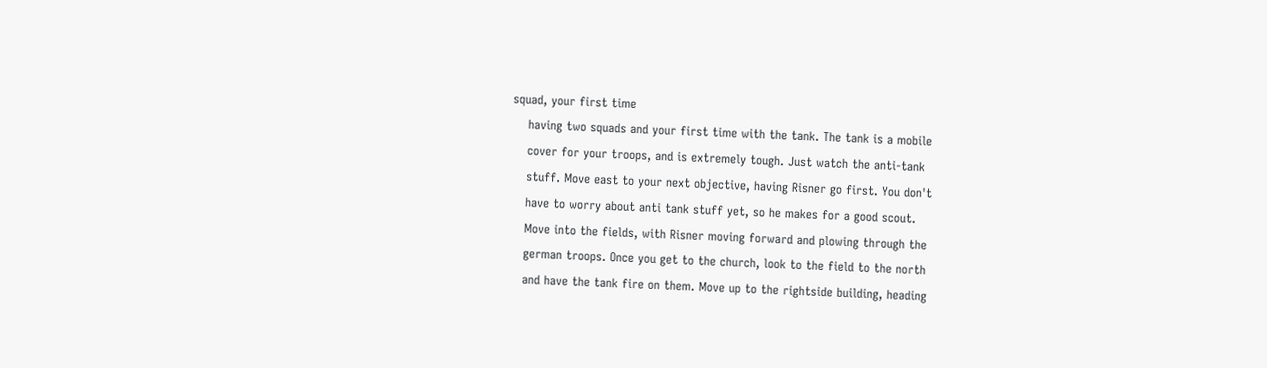squad, your first time
    having two squads and your first time with the tank. The tank is a mobile
    cover for your troops, and is extremely tough. Just watch the anti-tank
    stuff. Move east to your next objective, having Risner go first. You don't
    have to worry about anti tank stuff yet, so he makes for a good scout.
    Move into the fields, with Risner moving forward and plowing through the
    german troops. Once you get to the church, look to the field to the north
    and have the tank fire on them. Move up to the rightside building, heading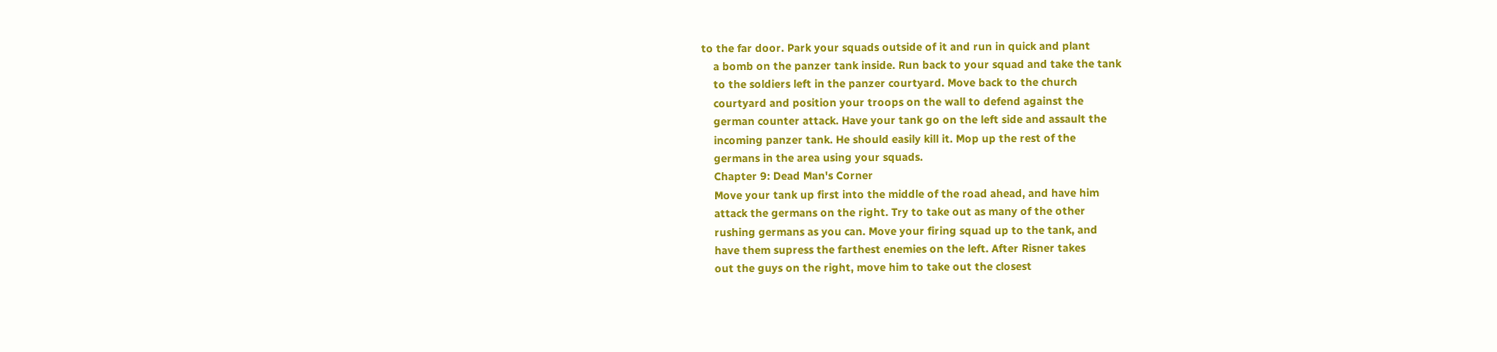to the far door. Park your squads outside of it and run in quick and plant
    a bomb on the panzer tank inside. Run back to your squad and take the tank
    to the soldiers left in the panzer courtyard. Move back to the church
    courtyard and position your troops on the wall to defend against the
    german counter attack. Have your tank go on the left side and assault the
    incoming panzer tank. He should easily kill it. Mop up the rest of the
    germans in the area using your squads.
    Chapter 9: Dead Man's Corner
    Move your tank up first into the middle of the road ahead, and have him
    attack the germans on the right. Try to take out as many of the other
    rushing germans as you can. Move your firing squad up to the tank, and
    have them supress the farthest enemies on the left. After Risner takes
    out the guys on the right, move him to take out the closest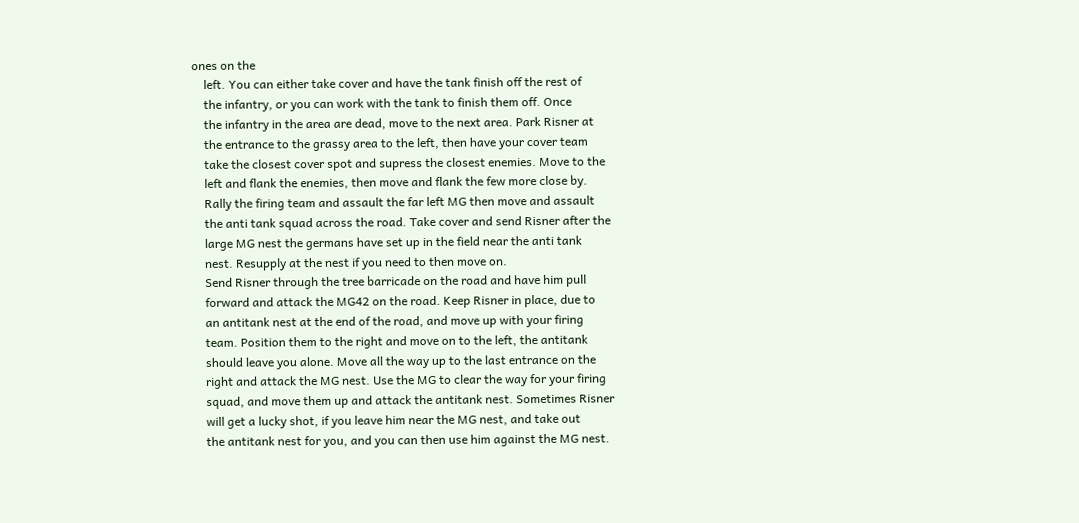ones on the
    left. You can either take cover and have the tank finish off the rest of
    the infantry, or you can work with the tank to finish them off. Once
    the infantry in the area are dead, move to the next area. Park Risner at
    the entrance to the grassy area to the left, then have your cover team
    take the closest cover spot and supress the closest enemies. Move to the
    left and flank the enemies, then move and flank the few more close by.
    Rally the firing team and assault the far left MG then move and assault
    the anti tank squad across the road. Take cover and send Risner after the
    large MG nest the germans have set up in the field near the anti tank
    nest. Resupply at the nest if you need to then move on.
    Send Risner through the tree barricade on the road and have him pull
    forward and attack the MG42 on the road. Keep Risner in place, due to
    an antitank nest at the end of the road, and move up with your firing
    team. Position them to the right and move on to the left, the antitank
    should leave you alone. Move all the way up to the last entrance on the
    right and attack the MG nest. Use the MG to clear the way for your firing
    squad, and move them up and attack the antitank nest. Sometimes Risner
    will get a lucky shot, if you leave him near the MG nest, and take out
    the antitank nest for you, and you can then use him against the MG nest.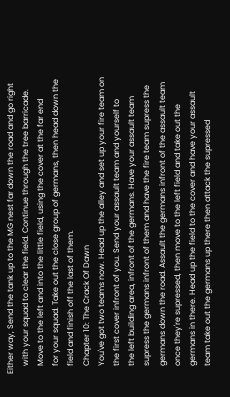Either way, Send the tank up to the MG nest far down the road and go right
    with your squad to clear the field. Continue through the tree barricade.
    Move to the left and into the little field, using the cover at the far end
    for your squad. Take out the close group of germans, then head down the
    field and finish off the last of them.
    Chapter 10: The Crack Of Dawn
    You've got two teams now. Head up the alley and set up your fire team on
    the first cover infront of you. Send your assault team and yourself to
    the left building area, infront of the germans. Have your assault team
    supress the germans infront of them and have the fire team supress the
    germans down the road. Assault the germans infront of the assault team
    once they're supressed, then move to the left field and take out the
    germans in there. Head up the field to the cover and have your assault
    team take out the germans up there then attack the supressed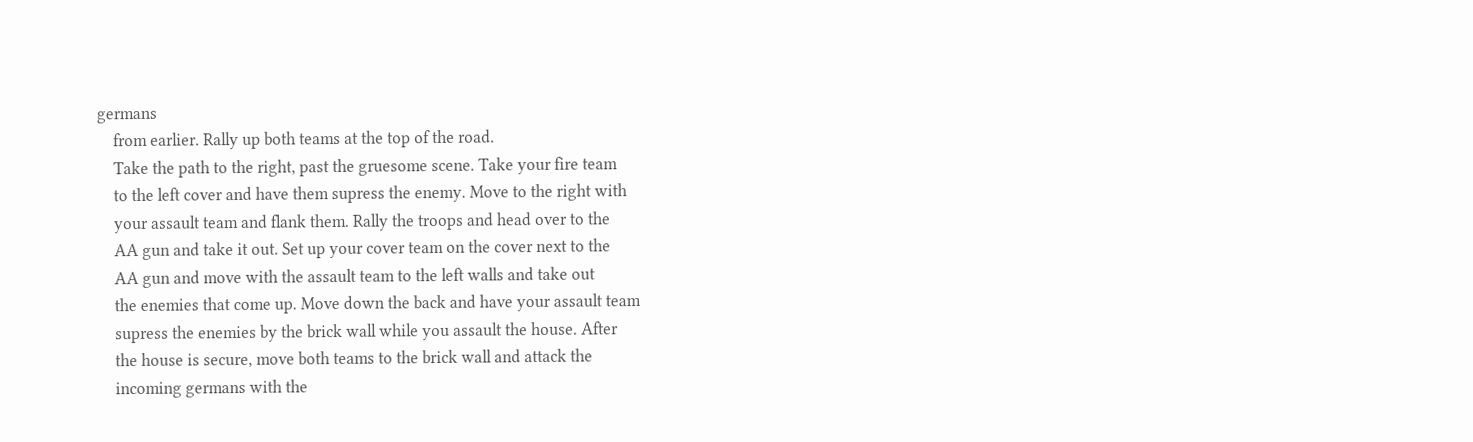germans
    from earlier. Rally up both teams at the top of the road.
    Take the path to the right, past the gruesome scene. Take your fire team
    to the left cover and have them supress the enemy. Move to the right with
    your assault team and flank them. Rally the troops and head over to the
    AA gun and take it out. Set up your cover team on the cover next to the
    AA gun and move with the assault team to the left walls and take out
    the enemies that come up. Move down the back and have your assault team
    supress the enemies by the brick wall while you assault the house. After
    the house is secure, move both teams to the brick wall and attack the
    incoming germans with the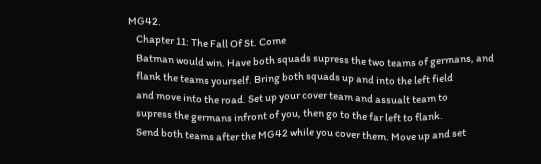MG42.
    Chapter 11: The Fall Of St. Come
    Batman would win. Have both squads supress the two teams of germans, and
    flank the teams yourself. Bring both squads up and into the left field
    and move into the road. Set up your cover team and assualt team to
    supress the germans infront of you, then go to the far left to flank.
    Send both teams after the MG42 while you cover them. Move up and set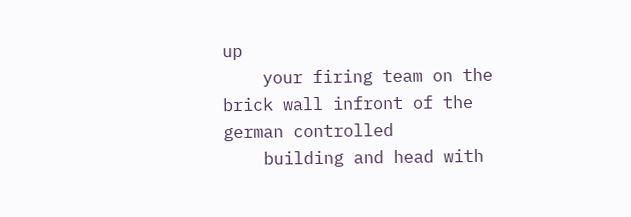up
    your firing team on the brick wall infront of the german controlled
    building and head with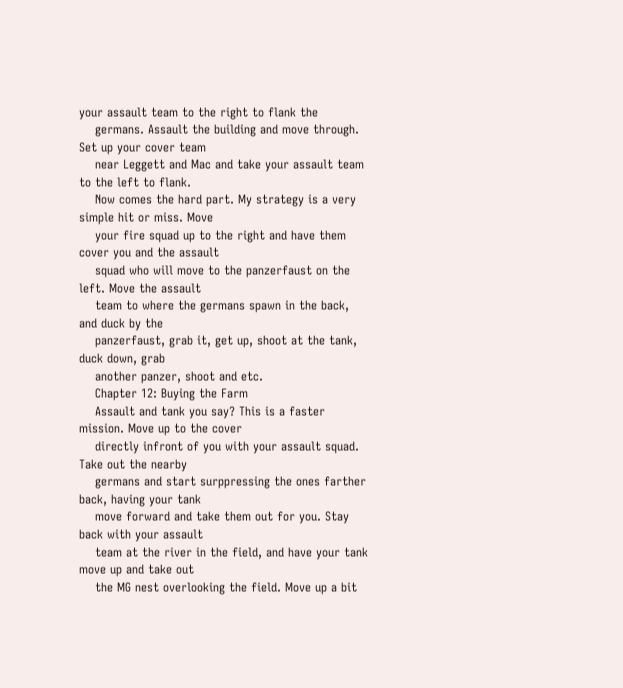your assault team to the right to flank the
    germans. Assault the building and move through. Set up your cover team
    near Leggett and Mac and take your assault team to the left to flank.
    Now comes the hard part. My strategy is a very simple hit or miss. Move
    your fire squad up to the right and have them cover you and the assault
    squad who will move to the panzerfaust on the left. Move the assault
    team to where the germans spawn in the back, and duck by the
    panzerfaust, grab it, get up, shoot at the tank, duck down, grab
    another panzer, shoot and etc.
    Chapter 12: Buying the Farm
    Assault and tank you say? This is a faster mission. Move up to the cover
    directly infront of you with your assault squad. Take out the nearby
    germans and start surppressing the ones farther back, having your tank
    move forward and take them out for you. Stay back with your assault
    team at the river in the field, and have your tank move up and take out
    the MG nest overlooking the field. Move up a bit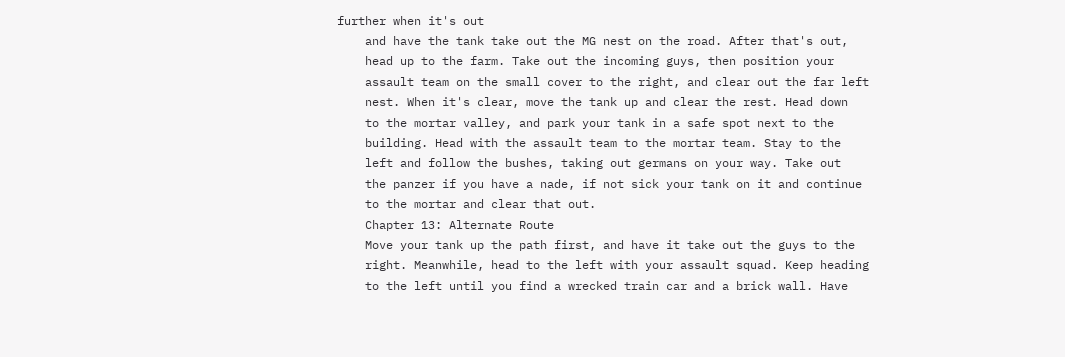further when it's out
    and have the tank take out the MG nest on the road. After that's out,
    head up to the farm. Take out the incoming guys, then position your
    assault team on the small cover to the right, and clear out the far left
    nest. When it's clear, move the tank up and clear the rest. Head down
    to the mortar valley, and park your tank in a safe spot next to the
    building. Head with the assault team to the mortar team. Stay to the
    left and follow the bushes, taking out germans on your way. Take out
    the panzer if you have a nade, if not sick your tank on it and continue
    to the mortar and clear that out.
    Chapter 13: Alternate Route
    Move your tank up the path first, and have it take out the guys to the
    right. Meanwhile, head to the left with your assault squad. Keep heading
    to the left until you find a wrecked train car and a brick wall. Have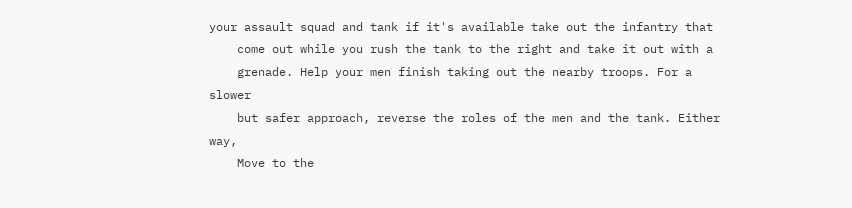your assault squad and tank if it's available take out the infantry that
    come out while you rush the tank to the right and take it out with a
    grenade. Help your men finish taking out the nearby troops. For a slower
    but safer approach, reverse the roles of the men and the tank. Either way,
    Move to the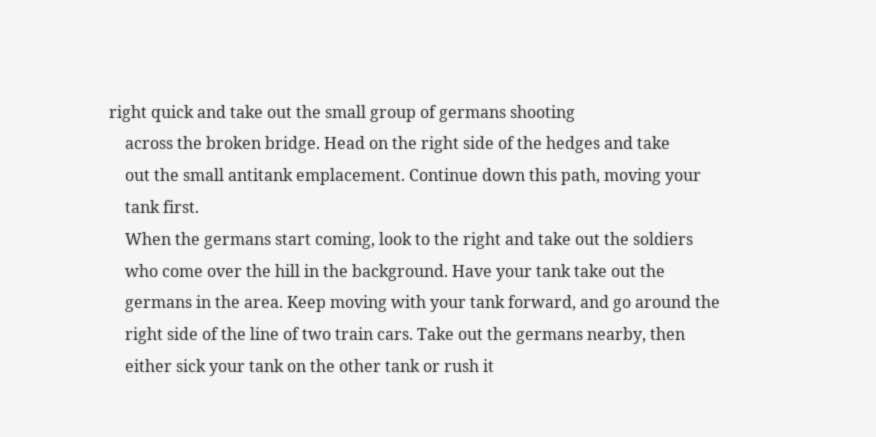right quick and take out the small group of germans shooting
    across the broken bridge. Head on the right side of the hedges and take
    out the small antitank emplacement. Continue down this path, moving your
    tank first.
    When the germans start coming, look to the right and take out the soldiers
    who come over the hill in the background. Have your tank take out the
    germans in the area. Keep moving with your tank forward, and go around the
    right side of the line of two train cars. Take out the germans nearby, then
    either sick your tank on the other tank or rush it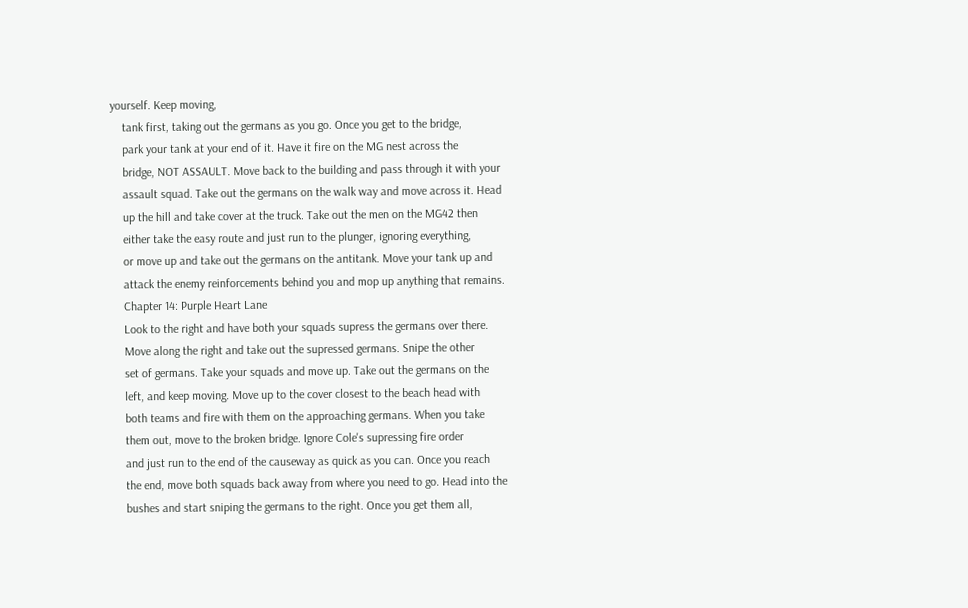yourself. Keep moving,
    tank first, taking out the germans as you go. Once you get to the bridge,
    park your tank at your end of it. Have it fire on the MG nest across the
    bridge, NOT ASSAULT. Move back to the building and pass through it with your
    assault squad. Take out the germans on the walk way and move across it. Head
    up the hill and take cover at the truck. Take out the men on the MG42 then
    either take the easy route and just run to the plunger, ignoring everything,
    or move up and take out the germans on the antitank. Move your tank up and
    attack the enemy reinforcements behind you and mop up anything that remains.
    Chapter 14: Purple Heart Lane
    Look to the right and have both your squads supress the germans over there.
    Move along the right and take out the supressed germans. Snipe the other
    set of germans. Take your squads and move up. Take out the germans on the
    left, and keep moving. Move up to the cover closest to the beach head with
    both teams and fire with them on the approaching germans. When you take
    them out, move to the broken bridge. Ignore Cole's supressing fire order
    and just run to the end of the causeway as quick as you can. Once you reach
    the end, move both squads back away from where you need to go. Head into the
    bushes and start sniping the germans to the right. Once you get them all,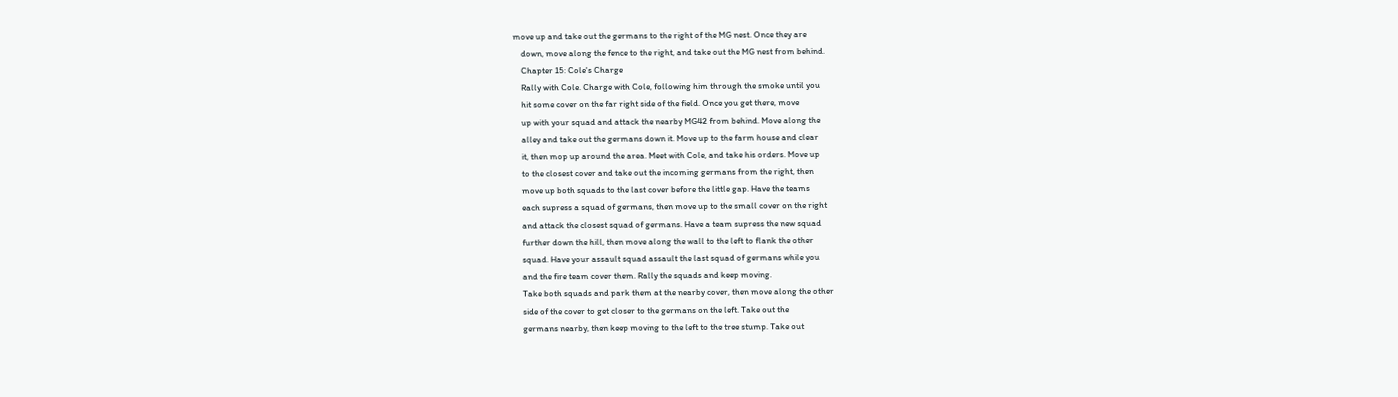move up and take out the germans to the right of the MG nest. Once they are
    down, move along the fence to the right, and take out the MG nest from behind.
    Chapter 15: Cole's Charge
    Rally with Cole. Charge with Cole, following him through the smoke until you
    hit some cover on the far right side of the field. Once you get there, move
    up with your squad and attack the nearby MG42 from behind. Move along the
    alley and take out the germans down it. Move up to the farm house and clear
    it, then mop up around the area. Meet with Cole, and take his orders. Move up
    to the closest cover and take out the incoming germans from the right, then
    move up both squads to the last cover before the little gap. Have the teams
    each supress a squad of germans, then move up to the small cover on the right
    and attack the closest squad of germans. Have a team supress the new squad
    further down the hill, then move along the wall to the left to flank the other
    squad. Have your assault squad assault the last squad of germans while you
    and the fire team cover them. Rally the squads and keep moving.
    Take both squads and park them at the nearby cover, then move along the other
    side of the cover to get closer to the germans on the left. Take out the
    germans nearby, then keep moving to the left to the tree stump. Take out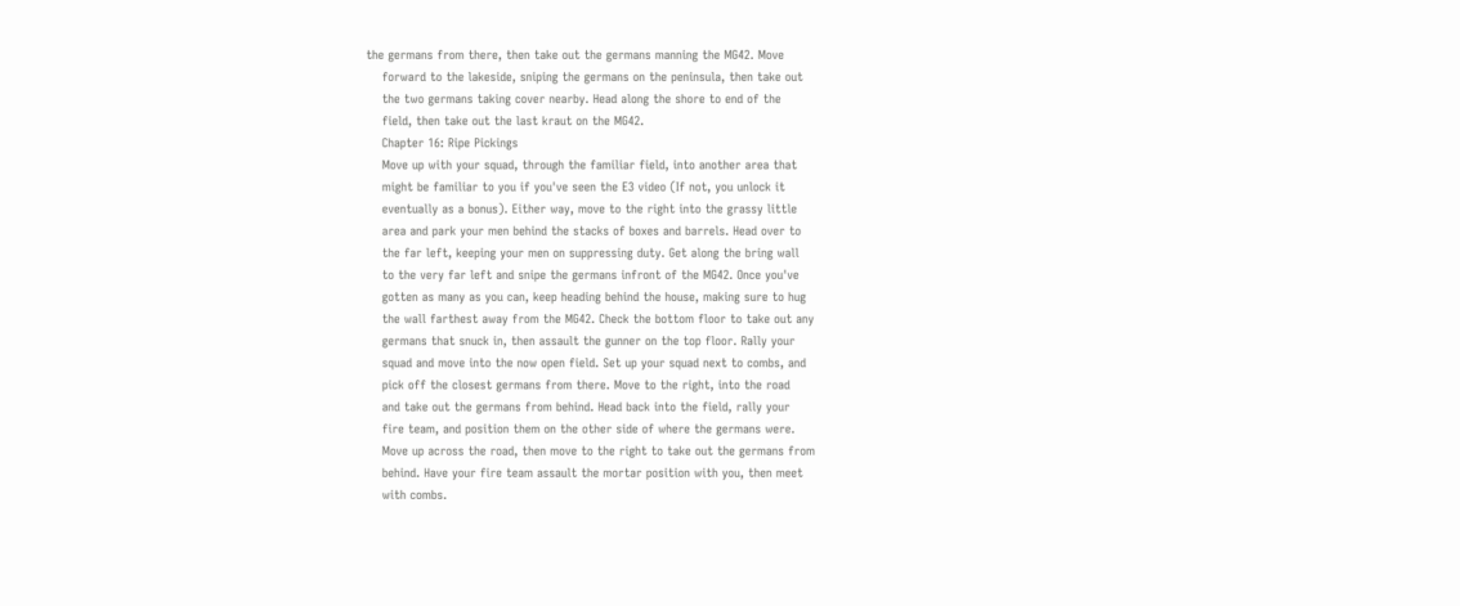the germans from there, then take out the germans manning the MG42. Move
    forward to the lakeside, sniping the germans on the peninsula, then take out
    the two germans taking cover nearby. Head along the shore to end of the
    field, then take out the last kraut on the MG42.
    Chapter 16: Ripe Pickings
    Move up with your squad, through the familiar field, into another area that
    might be familiar to you if you've seen the E3 video (If not, you unlock it
    eventually as a bonus). Either way, move to the right into the grassy little
    area and park your men behind the stacks of boxes and barrels. Head over to
    the far left, keeping your men on suppressing duty. Get along the bring wall
    to the very far left and snipe the germans infront of the MG42. Once you've
    gotten as many as you can, keep heading behind the house, making sure to hug
    the wall farthest away from the MG42. Check the bottom floor to take out any
    germans that snuck in, then assault the gunner on the top floor. Rally your
    squad and move into the now open field. Set up your squad next to combs, and
    pick off the closest germans from there. Move to the right, into the road
    and take out the germans from behind. Head back into the field, rally your
    fire team, and position them on the other side of where the germans were.
    Move up across the road, then move to the right to take out the germans from
    behind. Have your fire team assault the mortar position with you, then meet
    with combs.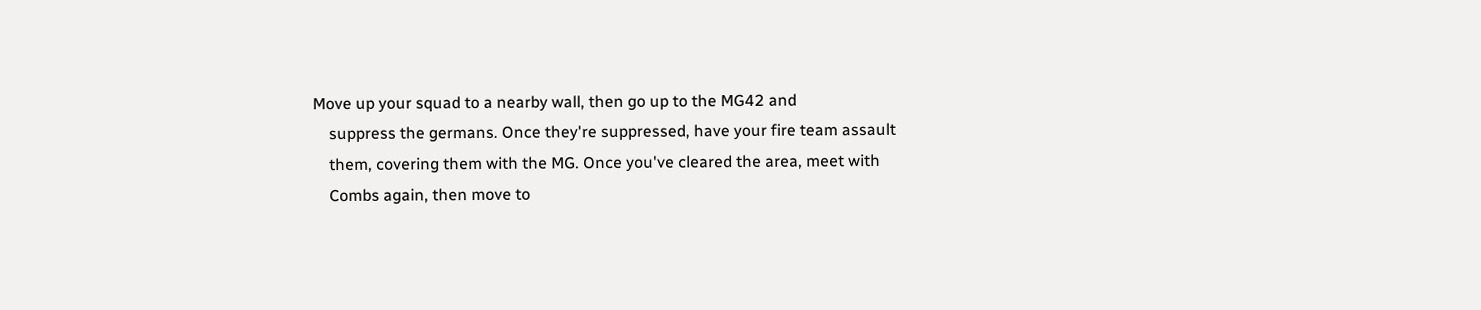Move up your squad to a nearby wall, then go up to the MG42 and
    suppress the germans. Once they're suppressed, have your fire team assault
    them, covering them with the MG. Once you've cleared the area, meet with
    Combs again, then move to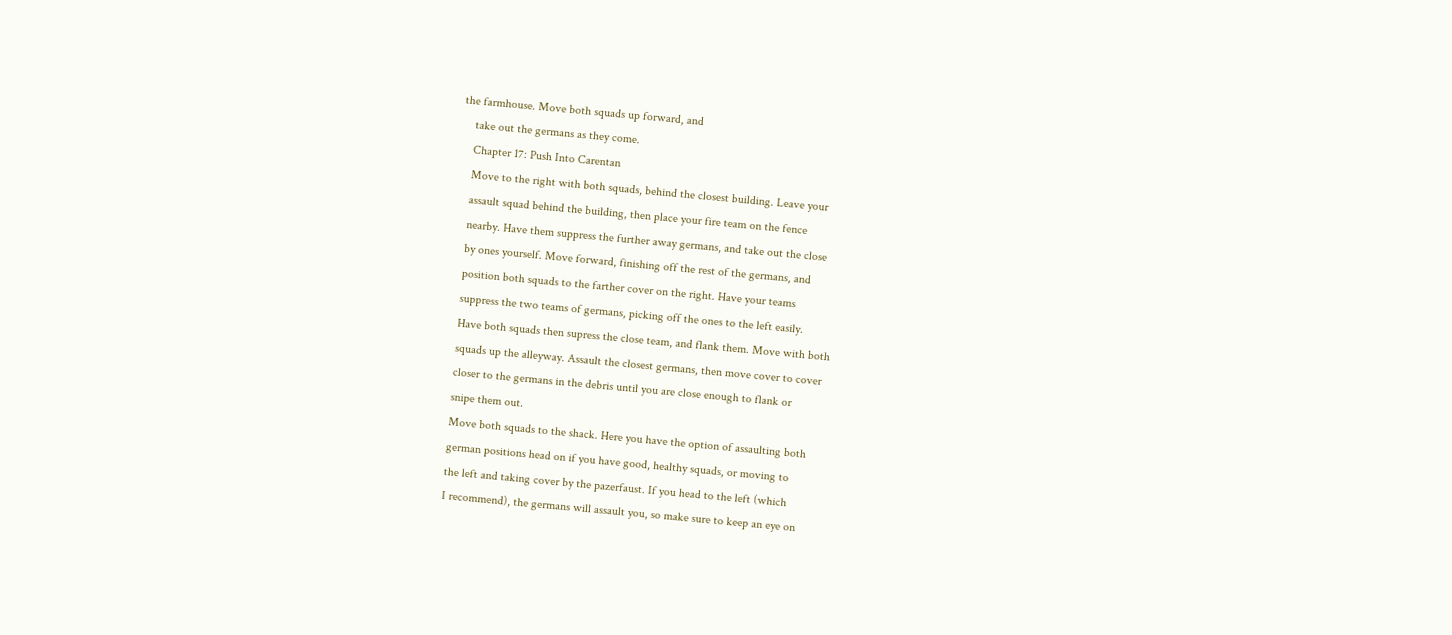the farmhouse. Move both squads up forward, and
    take out the germans as they come.
    Chapter 17: Push Into Carentan
    Move to the right with both squads, behind the closest building. Leave your
    assault squad behind the building, then place your fire team on the fence
    nearby. Have them suppress the further away germans, and take out the close
    by ones yourself. Move forward, finishing off the rest of the germans, and
    position both squads to the farther cover on the right. Have your teams
    suppress the two teams of germans, picking off the ones to the left easily.
    Have both squads then supress the close team, and flank them. Move with both
    squads up the alleyway. Assault the closest germans, then move cover to cover
    closer to the germans in the debris until you are close enough to flank or
    snipe them out.
    Move both squads to the shack. Here you have the option of assaulting both
    german positions head on if you have good, healthy squads, or moving to
    the left and taking cover by the pazerfaust. If you head to the left (which
    I recommend), the germans will assault you, so make sure to keep an eye on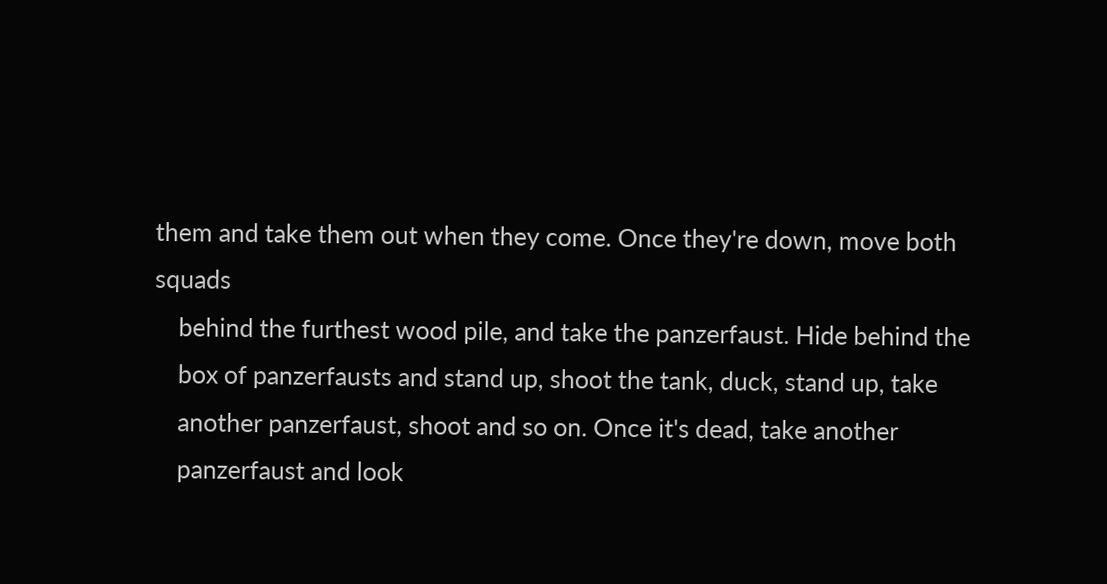them and take them out when they come. Once they're down, move both squads
    behind the furthest wood pile, and take the panzerfaust. Hide behind the
    box of panzerfausts and stand up, shoot the tank, duck, stand up, take
    another panzerfaust, shoot and so on. Once it's dead, take another
    panzerfaust and look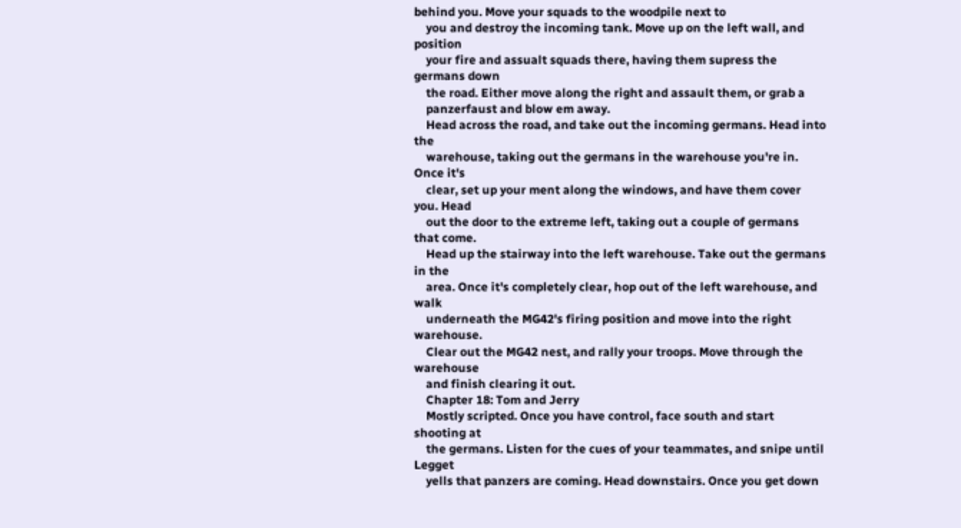behind you. Move your squads to the woodpile next to
    you and destroy the incoming tank. Move up on the left wall, and position
    your fire and assualt squads there, having them supress the germans down
    the road. Either move along the right and assault them, or grab a
    panzerfaust and blow em away.
    Head across the road, and take out the incoming germans. Head into the
    warehouse, taking out the germans in the warehouse you're in. Once it's
    clear, set up your ment along the windows, and have them cover you. Head
    out the door to the extreme left, taking out a couple of germans that come.
    Head up the stairway into the left warehouse. Take out the germans in the
    area. Once it's completely clear, hop out of the left warehouse, and walk
    underneath the MG42's firing position and move into the right warehouse.
    Clear out the MG42 nest, and rally your troops. Move through the warehouse
    and finish clearing it out.
    Chapter 18: Tom and Jerry
    Mostly scripted. Once you have control, face south and start shooting at
    the germans. Listen for the cues of your teammates, and snipe until Legget
    yells that panzers are coming. Head downstairs. Once you get down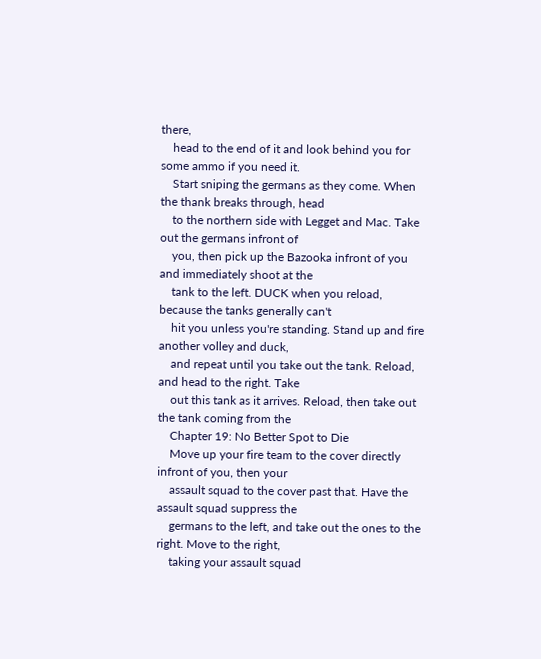there,
    head to the end of it and look behind you for some ammo if you need it.
    Start sniping the germans as they come. When the thank breaks through, head
    to the northern side with Legget and Mac. Take out the germans infront of
    you, then pick up the Bazooka infront of you and immediately shoot at the
    tank to the left. DUCK when you reload, because the tanks generally can't
    hit you unless you're standing. Stand up and fire another volley and duck,
    and repeat until you take out the tank. Reload, and head to the right. Take
    out this tank as it arrives. Reload, then take out the tank coming from the
    Chapter 19: No Better Spot to Die
    Move up your fire team to the cover directly infront of you, then your
    assault squad to the cover past that. Have the assault squad suppress the
    germans to the left, and take out the ones to the right. Move to the right,
    taking your assault squad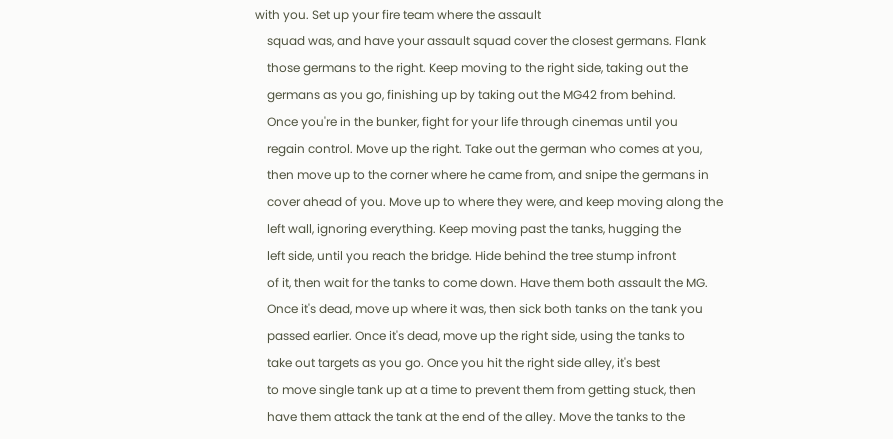with you. Set up your fire team where the assault
    squad was, and have your assault squad cover the closest germans. Flank
    those germans to the right. Keep moving to the right side, taking out the
    germans as you go, finishing up by taking out the MG42 from behind.
    Once you're in the bunker, fight for your life through cinemas until you
    regain control. Move up the right. Take out the german who comes at you,
    then move up to the corner where he came from, and snipe the germans in
    cover ahead of you. Move up to where they were, and keep moving along the
    left wall, ignoring everything. Keep moving past the tanks, hugging the
    left side, until you reach the bridge. Hide behind the tree stump infront
    of it, then wait for the tanks to come down. Have them both assault the MG.
    Once it's dead, move up where it was, then sick both tanks on the tank you
    passed earlier. Once it's dead, move up the right side, using the tanks to
    take out targets as you go. Once you hit the right side alley, it's best
    to move single tank up at a time to prevent them from getting stuck, then
    have them attack the tank at the end of the alley. Move the tanks to the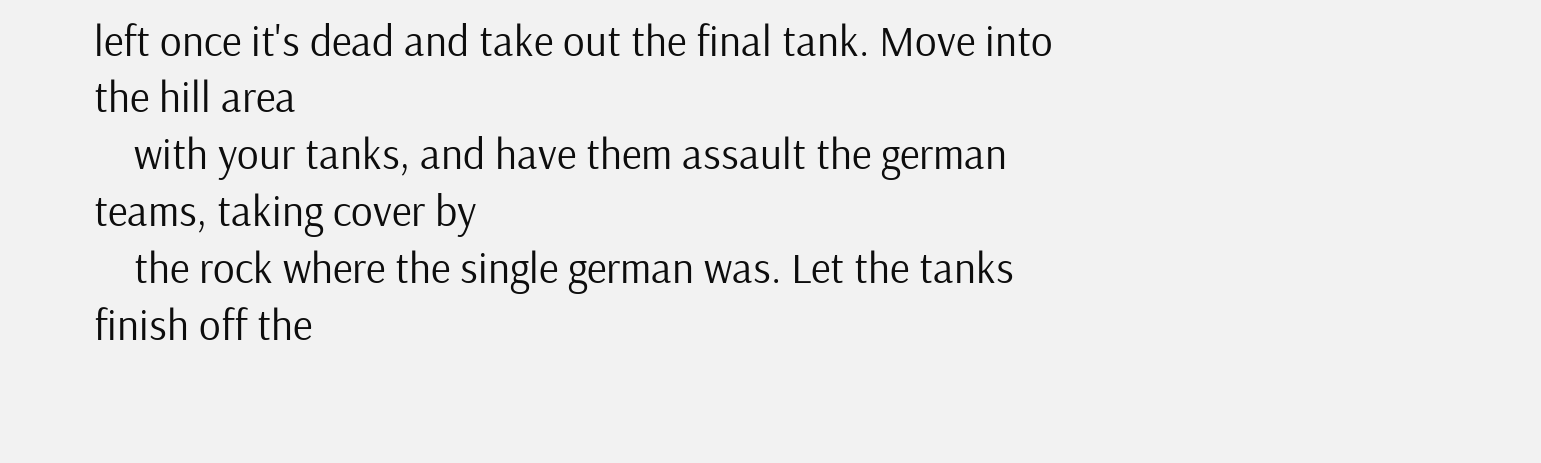left once it's dead and take out the final tank. Move into the hill area
    with your tanks, and have them assault the german teams, taking cover by
    the rock where the single german was. Let the tanks finish off the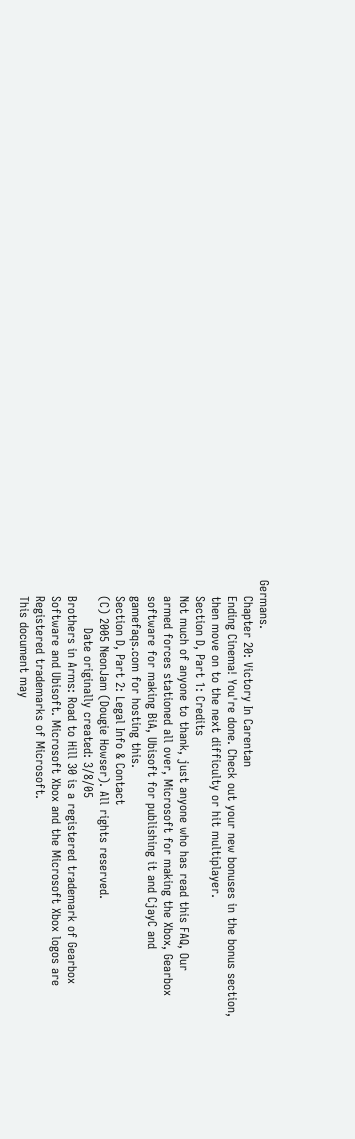Germans.
    Chapter 20: Victory In Carentan
    Ending Cinema! You're done. Check out your new bonuses in the bonus section,
    then move on to the next difficulty or hit multiplayer.
    Section D, Part 1: Credits
    Not much of anyone to thank, just anyone who has read this FAQ, Our
    armed forces stationed all over, Microsoft for making the Xbox, Gearbox
    software for making BiA, Ubisoft for publishing it and CjayC and
    gamefaqs.com for hosting this.
    Section D, Part 2: Legal Info & Contact
    (C) 2005 NeonJam (Dougie Howser). All rights reserved.
            Date originally created: 3/8/05
    Brothers in Arms: Road to Hill 30 is a registered trademark of Gearbox
    Software and Ubisoft. Microsoft Xbox and the Microsoft Xbox logos are
    Registered trademarks of Microsoft.
    This document may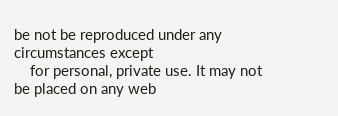be not be reproduced under any circumstances except
    for personal, private use. It may not be placed on any web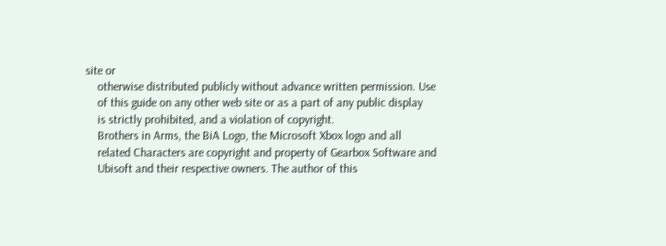site or
    otherwise distributed publicly without advance written permission. Use
    of this guide on any other web site or as a part of any public display
    is strictly prohibited, and a violation of copyright.
    Brothers in Arms, the BiA Logo, the Microsoft Xbox logo and all
    related Characters are copyright and property of Gearbox Software and
    Ubisoft and their respective owners. The author of this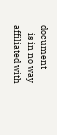document
    is in no way affiliated with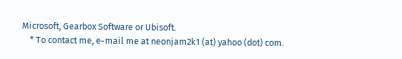Microsoft, Gearbox Software or Ubisoft.
    * To contact me, e-mail me at neonjam2k1 (at) yahoo (dot) com.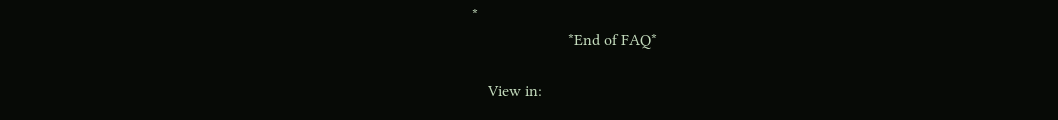*
                        *End of FAQ*

    View in: